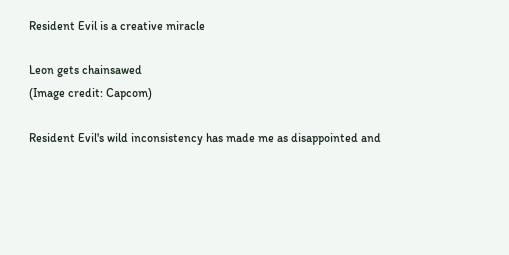Resident Evil is a creative miracle

Leon gets chainsawed
(Image credit: Capcom)

Resident Evil's wild inconsistency has made me as disappointed and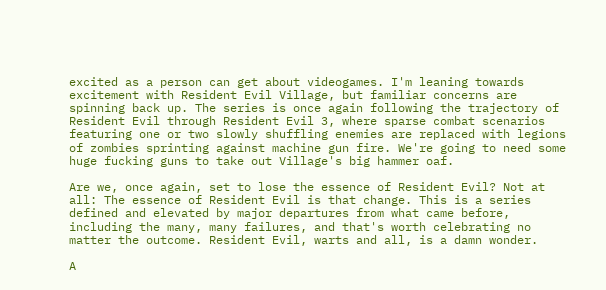excited as a person can get about videogames. I'm leaning towards excitement with Resident Evil Village, but familiar concerns are spinning back up. The series is once again following the trajectory of Resident Evil through Resident Evil 3, where sparse combat scenarios featuring one or two slowly shuffling enemies are replaced with legions of zombies sprinting against machine gun fire. We're going to need some huge fucking guns to take out Village's big hammer oaf.

Are we, once again, set to lose the essence of Resident Evil? Not at all: The essence of Resident Evil is that change. This is a series defined and elevated by major departures from what came before, including the many, many failures, and that's worth celebrating no matter the outcome. Resident Evil, warts and all, is a damn wonder.

A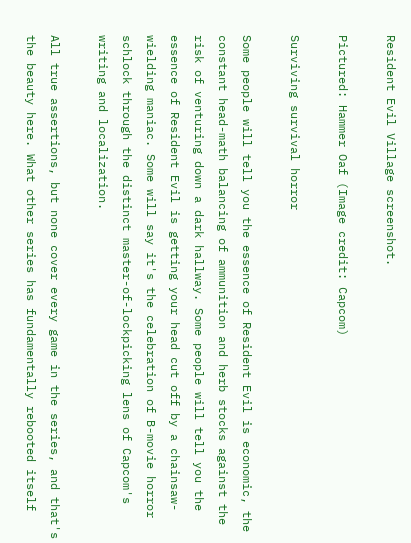Resident Evil Village screenshot.

Pictured: Hammer Oaf (Image credit: Capcom)

Surviving survival horror

Some people will tell you the essence of Resident Evil is economic, the constant head-math balancing of ammunition and herb stocks against the risk of venturing down a dark hallway. Some people will tell you the essence of Resident Evil is getting your head cut off by a chainsaw-wielding maniac. Some will say it's the celebration of B-movie horror schlock through the distinct master-of-lockpicking lens of Capcom's writing and localization.

All true assertions, but none cover every game in the series, and that's the beauty here. What other series has fundamentally rebooted itself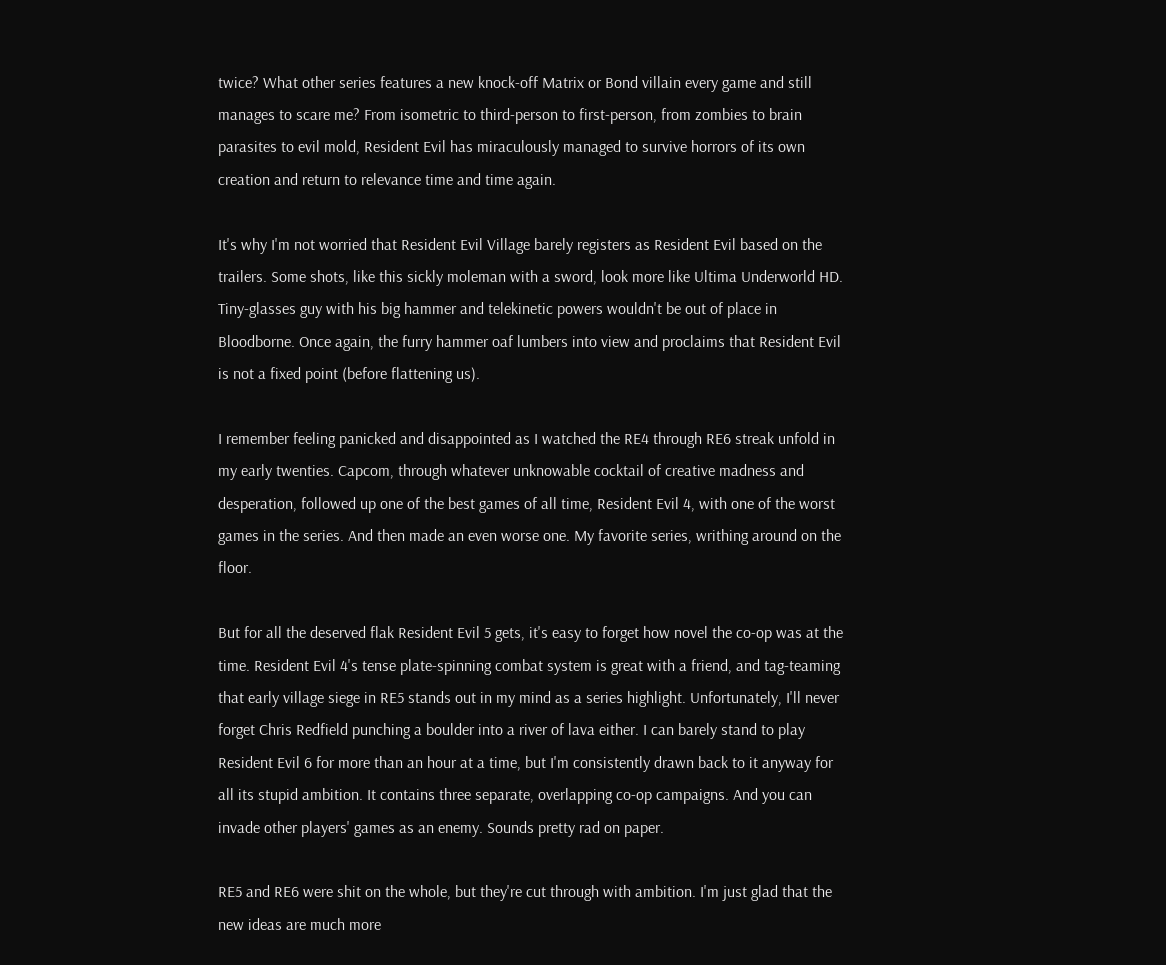twice? What other series features a new knock-off Matrix or Bond villain every game and still manages to scare me? From isometric to third-person to first-person, from zombies to brain parasites to evil mold, Resident Evil has miraculously managed to survive horrors of its own creation and return to relevance time and time again.

It's why I'm not worried that Resident Evil Village barely registers as Resident Evil based on the trailers. Some shots, like this sickly moleman with a sword, look more like Ultima Underworld HD. Tiny-glasses guy with his big hammer and telekinetic powers wouldn't be out of place in Bloodborne. Once again, the furry hammer oaf lumbers into view and proclaims that Resident Evil is not a fixed point (before flattening us).

I remember feeling panicked and disappointed as I watched the RE4 through RE6 streak unfold in my early twenties. Capcom, through whatever unknowable cocktail of creative madness and desperation, followed up one of the best games of all time, Resident Evil 4, with one of the worst games in the series. And then made an even worse one. My favorite series, writhing around on the floor.

But for all the deserved flak Resident Evil 5 gets, it's easy to forget how novel the co-op was at the time. Resident Evil 4's tense plate-spinning combat system is great with a friend, and tag-teaming that early village siege in RE5 stands out in my mind as a series highlight. Unfortunately, I'll never forget Chris Redfield punching a boulder into a river of lava either. I can barely stand to play Resident Evil 6 for more than an hour at a time, but I'm consistently drawn back to it anyway for all its stupid ambition. It contains three separate, overlapping co-op campaigns. And you can invade other players' games as an enemy. Sounds pretty rad on paper.

RE5 and RE6 were shit on the whole, but they're cut through with ambition. I'm just glad that the new ideas are much more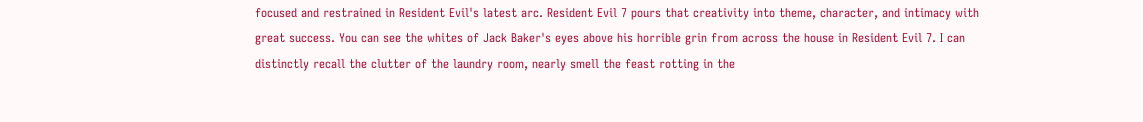focused and restrained in Resident Evil's latest arc. Resident Evil 7 pours that creativity into theme, character, and intimacy with great success. You can see the whites of Jack Baker's eyes above his horrible grin from across the house in Resident Evil 7. I can distinctly recall the clutter of the laundry room, nearly smell the feast rotting in the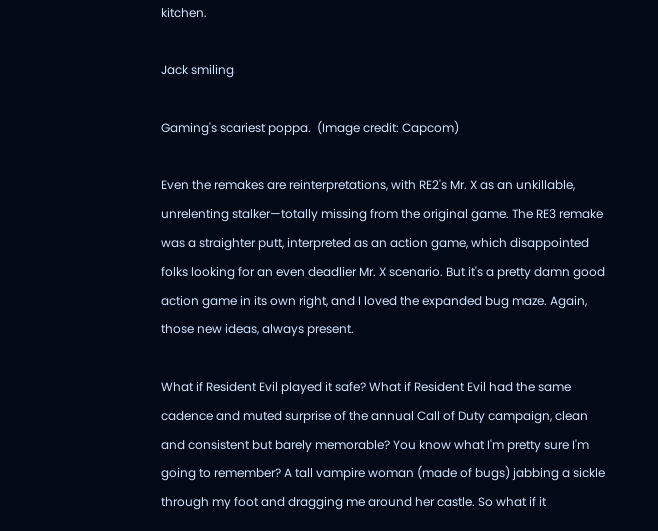kitchen.

Jack smiling

Gaming's scariest poppa.  (Image credit: Capcom)

Even the remakes are reinterpretations, with RE2's Mr. X as an unkillable, unrelenting stalker—totally missing from the original game. The RE3 remake was a straighter putt, interpreted as an action game, which disappointed folks looking for an even deadlier Mr. X scenario. But it's a pretty damn good action game in its own right, and I loved the expanded bug maze. Again, those new ideas, always present.

What if Resident Evil played it safe? What if Resident Evil had the same cadence and muted surprise of the annual Call of Duty campaign, clean and consistent but barely memorable? You know what I'm pretty sure I'm going to remember? A tall vampire woman (made of bugs) jabbing a sickle through my foot and dragging me around her castle. So what if it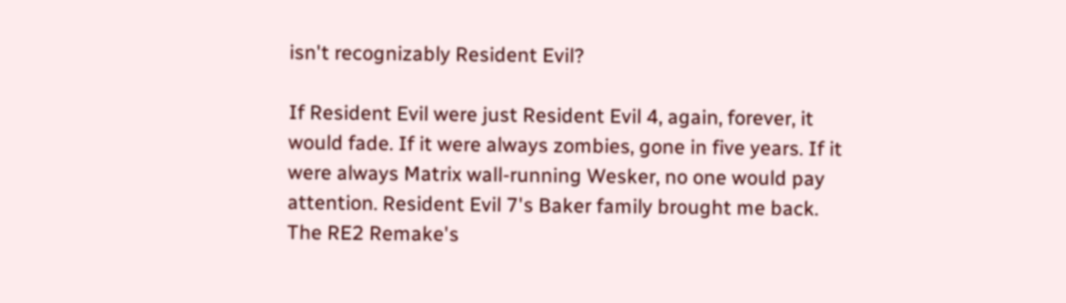isn't recognizably Resident Evil?

If Resident Evil were just Resident Evil 4, again, forever, it would fade. If it were always zombies, gone in five years. If it were always Matrix wall-running Wesker, no one would pay attention. Resident Evil 7's Baker family brought me back. The RE2 Remake's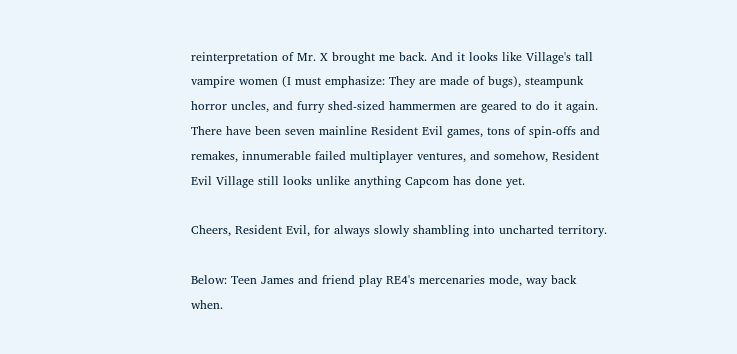reinterpretation of Mr. X brought me back. And it looks like Village's tall vampire women (I must emphasize: They are made of bugs), steampunk horror uncles, and furry shed-sized hammermen are geared to do it again. There have been seven mainline Resident Evil games, tons of spin-offs and remakes, innumerable failed multiplayer ventures, and somehow, Resident Evil Village still looks unlike anything Capcom has done yet.

Cheers, Resident Evil, for always slowly shambling into uncharted territory.

Below: Teen James and friend play RE4's mercenaries mode, way back when.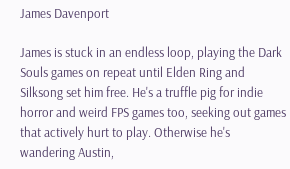James Davenport

James is stuck in an endless loop, playing the Dark Souls games on repeat until Elden Ring and Silksong set him free. He's a truffle pig for indie horror and weird FPS games too, seeking out games that actively hurt to play. Otherwise he's wandering Austin,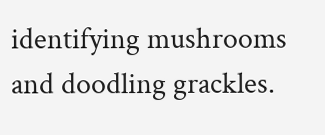identifying mushrooms and doodling grackles.